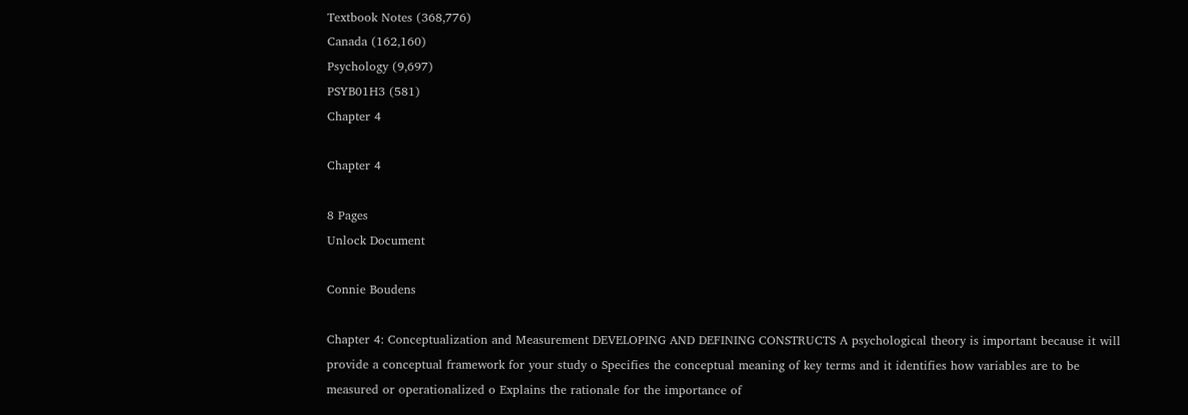Textbook Notes (368,776)
Canada (162,160)
Psychology (9,697)
PSYB01H3 (581)
Chapter 4

Chapter 4

8 Pages
Unlock Document

Connie Boudens

Chapter 4: Conceptualization and Measurement DEVELOPING AND DEFINING CONSTRUCTS A psychological theory is important because it will provide a conceptual framework for your study o Specifies the conceptual meaning of key terms and it identifies how variables are to be measured or operationalized o Explains the rationale for the importance of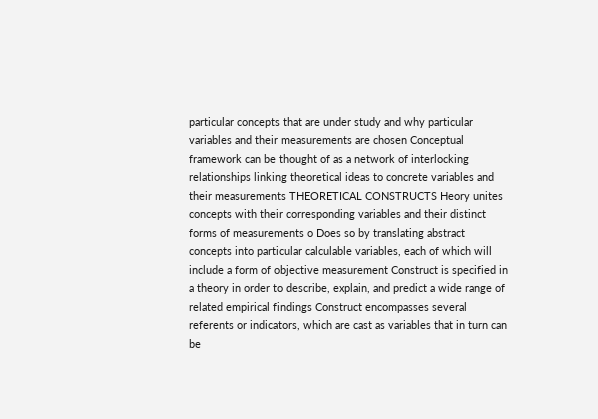particular concepts that are under study and why particular variables and their measurements are chosen Conceptual framework can be thought of as a network of interlocking relationships linking theoretical ideas to concrete variables and their measurements THEORETICAL CONSTRUCTS Heory unites concepts with their corresponding variables and their distinct forms of measurements o Does so by translating abstract concepts into particular calculable variables, each of which will include a form of objective measurement Construct is specified in a theory in order to describe, explain, and predict a wide range of related empirical findings Construct encompasses several referents or indicators, which are cast as variables that in turn can be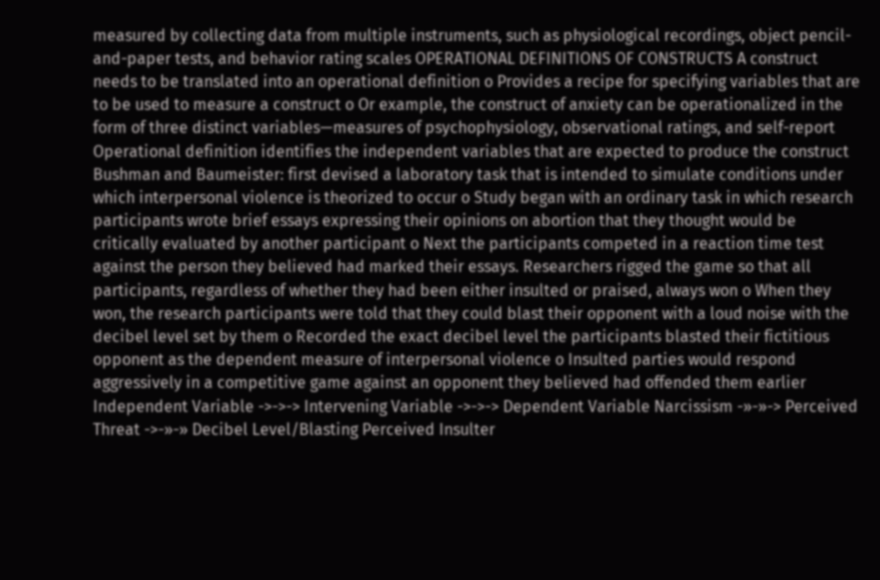measured by collecting data from multiple instruments, such as physiological recordings, object pencil-and-paper tests, and behavior rating scales OPERATIONAL DEFINITIONS OF CONSTRUCTS A construct needs to be translated into an operational definition o Provides a recipe for specifying variables that are to be used to measure a construct o Or example, the construct of anxiety can be operationalized in the form of three distinct variables—measures of psychophysiology, observational ratings, and self-report Operational definition identifies the independent variables that are expected to produce the construct Bushman and Baumeister: first devised a laboratory task that is intended to simulate conditions under which interpersonal violence is theorized to occur o Study began with an ordinary task in which research participants wrote brief essays expressing their opinions on abortion that they thought would be critically evaluated by another participant o Next the participants competed in a reaction time test against the person they believed had marked their essays. Researchers rigged the game so that all participants, regardless of whether they had been either insulted or praised, always won o When they won, the research participants were told that they could blast their opponent with a loud noise with the decibel level set by them o Recorded the exact decibel level the participants blasted their fictitious opponent as the dependent measure of interpersonal violence o Insulted parties would respond aggressively in a competitive game against an opponent they believed had offended them earlier Independent Variable ->->-> Intervening Variable ->->-> Dependent Variable Narcissism -»-»-> Perceived Threat ->-»-» Decibel Level/Blasting Perceived Insulter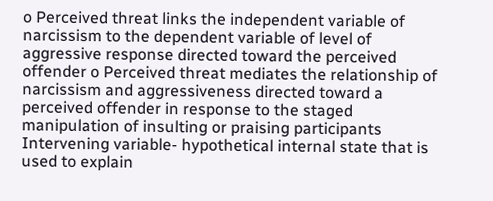o Perceived threat links the independent variable of narcissism to the dependent variable of level of aggressive response directed toward the perceived offender o Perceived threat mediates the relationship of narcissism and aggressiveness directed toward a perceived offender in response to the staged manipulation of insulting or praising participants Intervening variable- hypothetical internal state that is used to explain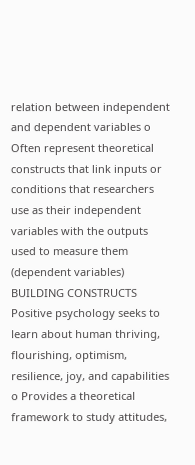relation between independent and dependent variables o Often represent theoretical constructs that link inputs or conditions that researchers use as their independent variables with the outputs used to measure them (dependent variables) BUILDING CONSTRUCTS Positive psychology seeks to learn about human thriving, flourishing, optimism, resilience, joy, and capabilities o Provides a theoretical framework to study attitudes,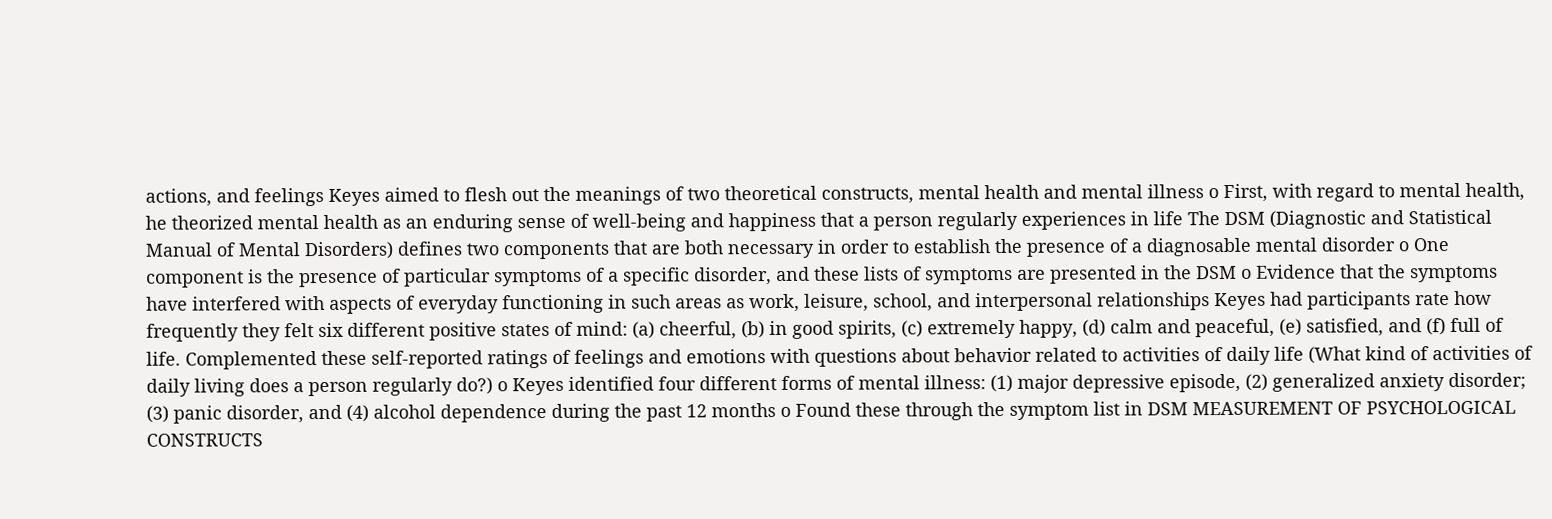actions, and feelings Keyes aimed to flesh out the meanings of two theoretical constructs, mental health and mental illness o First, with regard to mental health, he theorized mental health as an enduring sense of well-being and happiness that a person regularly experiences in life The DSM (Diagnostic and Statistical Manual of Mental Disorders) defines two components that are both necessary in order to establish the presence of a diagnosable mental disorder o One component is the presence of particular symptoms of a specific disorder, and these lists of symptoms are presented in the DSM o Evidence that the symptoms have interfered with aspects of everyday functioning in such areas as work, leisure, school, and interpersonal relationships Keyes had participants rate how frequently they felt six different positive states of mind: (a) cheerful, (b) in good spirits, (c) extremely happy, (d) calm and peaceful, (e) satisfied, and (f) full of life. Complemented these self-reported ratings of feelings and emotions with questions about behavior related to activities of daily life (What kind of activities of daily living does a person regularly do?) o Keyes identified four different forms of mental illness: (1) major depressive episode, (2) generalized anxiety disorder; (3) panic disorder, and (4) alcohol dependence during the past 12 months o Found these through the symptom list in DSM MEASUREMENT OF PSYCHOLOGICAL CONSTRUCTS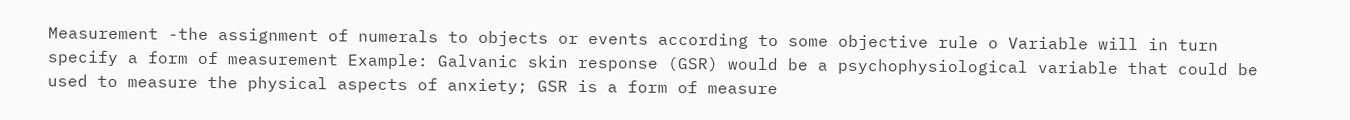Measurement -the assignment of numerals to objects or events according to some objective rule o Variable will in turn specify a form of measurement Example: Galvanic skin response (GSR) would be a psychophysiological variable that could be used to measure the physical aspects of anxiety; GSR is a form of measure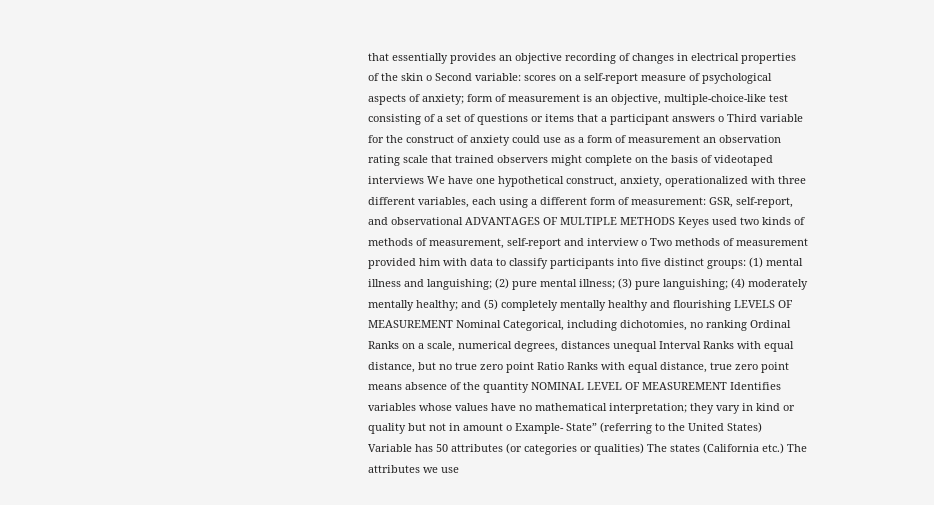that essentially provides an objective recording of changes in electrical properties of the skin o Second variable: scores on a self-report measure of psychological aspects of anxiety; form of measurement is an objective, multiple-choice-like test consisting of a set of questions or items that a participant answers o Third variable for the construct of anxiety could use as a form of measurement an observation rating scale that trained observers might complete on the basis of videotaped interviews We have one hypothetical construct, anxiety, operationalized with three different variables, each using a different form of measurement: GSR, self-report, and observational ADVANTAGES OF MULTIPLE METHODS Keyes used two kinds of methods of measurement, self-report and interview o Two methods of measurement provided him with data to classify participants into five distinct groups: (1) mental illness and languishing; (2) pure mental illness; (3) pure languishing; (4) moderately mentally healthy; and (5) completely mentally healthy and flourishing LEVELS OF MEASUREMENT Nominal Categorical, including dichotomies, no ranking Ordinal Ranks on a scale, numerical degrees, distances unequal Interval Ranks with equal distance, but no true zero point Ratio Ranks with equal distance, true zero point means absence of the quantity NOMINAL LEVEL OF MEASUREMENT Identifies variables whose values have no mathematical interpretation; they vary in kind or quality but not in amount o Example- State” (referring to the United States) Variable has 50 attributes (or categories or qualities) The states (California etc.) The attributes we use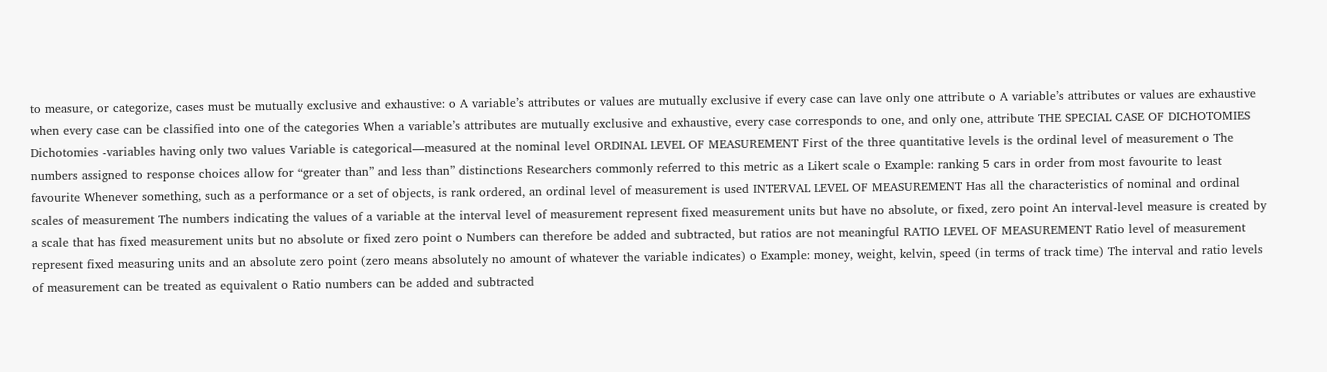to measure, or categorize, cases must be mutually exclusive and exhaustive: o A variable’s attributes or values are mutually exclusive if every case can lave only one attribute o A variable’s attributes or values are exhaustive when every case can be classified into one of the categories When a variable’s attributes are mutually exclusive and exhaustive, every case corresponds to one, and only one, attribute THE SPECIAL CASE OF DICHOTOMIES Dichotomies -variables having only two values Variable is categorical—measured at the nominal level ORDINAL LEVEL OF MEASUREMENT First of the three quantitative levels is the ordinal level of measurement o The numbers assigned to response choices allow for “greater than” and less than” distinctions Researchers commonly referred to this metric as a Likert scale o Example: ranking 5 cars in order from most favourite to least favourite Whenever something, such as a performance or a set of objects, is rank ordered, an ordinal level of measurement is used INTERVAL LEVEL OF MEASUREMENT Has all the characteristics of nominal and ordinal scales of measurement The numbers indicating the values of a variable at the interval level of measurement represent fixed measurement units but have no absolute, or fixed, zero point An interval-level measure is created by a scale that has fixed measurement units but no absolute or fixed zero point o Numbers can therefore be added and subtracted, but ratios are not meaningful RATIO LEVEL OF MEASUREMENT Ratio level of measurement represent fixed measuring units and an absolute zero point (zero means absolutely no amount of whatever the variable indicates) o Example: money, weight, kelvin, speed (in terms of track time) The interval and ratio levels of measurement can be treated as equivalent o Ratio numbers can be added and subtracted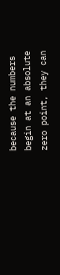because the numbers begin at an absolute zero point, they can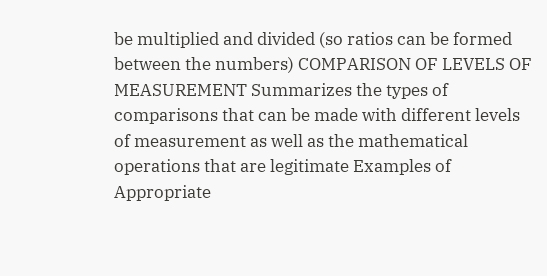be multiplied and divided (so ratios can be formed between the numbers) COMPARISON OF LEVELS OF MEASUREMENT Summarizes the types of comparisons that can be made with different levels of measurement as well as the mathematical operations that are legitimate Examples of Appropriate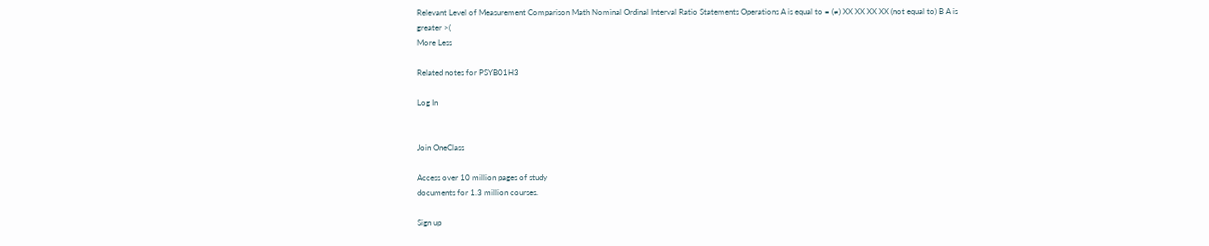Relevant Level of Measurement Comparison Math Nominal Ordinal Interval Ratio Statements Operations A is equal to = (≠) XX XX XX XX (not equal to) B A is greater >(
More Less

Related notes for PSYB01H3

Log In


Join OneClass

Access over 10 million pages of study
documents for 1.3 million courses.

Sign up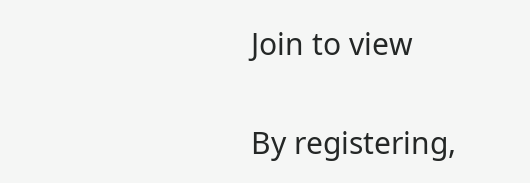Join to view


By registering,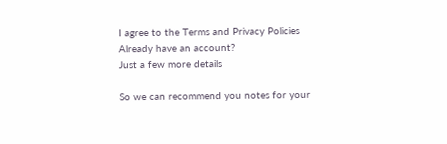I agree to the Terms and Privacy Policies
Already have an account?
Just a few more details

So we can recommend you notes for your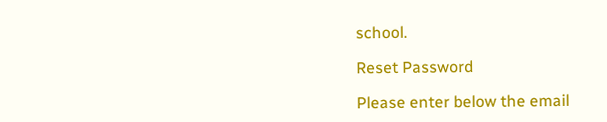school.

Reset Password

Please enter below the email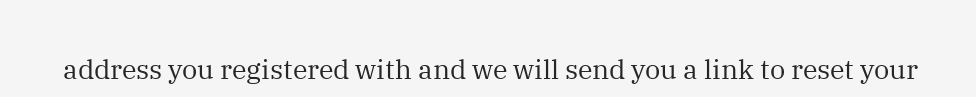address you registered with and we will send you a link to reset your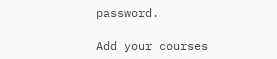password.

Add your courses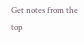Get notes from the top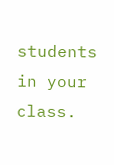students in your class.